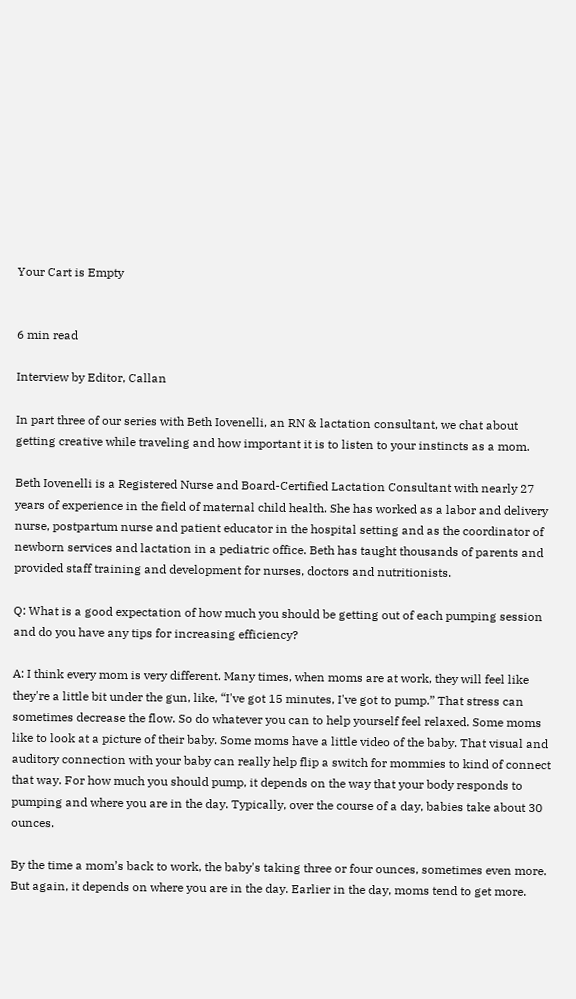Your Cart is Empty


6 min read

Interview by Editor, Callan

In part three of our series with Beth Iovenelli, an RN & lactation consultant, we chat about getting creative while traveling and how important it is to listen to your instincts as a mom.

Beth Iovenelli is a Registered Nurse and Board-Certified Lactation Consultant with nearly 27 years of experience in the field of maternal child health. She has worked as a labor and delivery nurse, postpartum nurse and patient educator in the hospital setting and as the coordinator of newborn services and lactation in a pediatric office. Beth has taught thousands of parents and provided staff training and development for nurses, doctors and nutritionists.

Q: What is a good expectation of how much you should be getting out of each pumping session and do you have any tips for increasing efficiency?

A: I think every mom is very different. Many times, when moms are at work, they will feel like they're a little bit under the gun, like, “I've got 15 minutes, I've got to pump.” That stress can sometimes decrease the flow. So do whatever you can to help yourself feel relaxed. Some moms like to look at a picture of their baby. Some moms have a little video of the baby. That visual and auditory connection with your baby can really help flip a switch for mommies to kind of connect that way. For how much you should pump, it depends on the way that your body responds to pumping and where you are in the day. Typically, over the course of a day, babies take about 30 ounces.

By the time a mom’s back to work, the baby's taking three or four ounces, sometimes even more. But again, it depends on where you are in the day. Earlier in the day, moms tend to get more.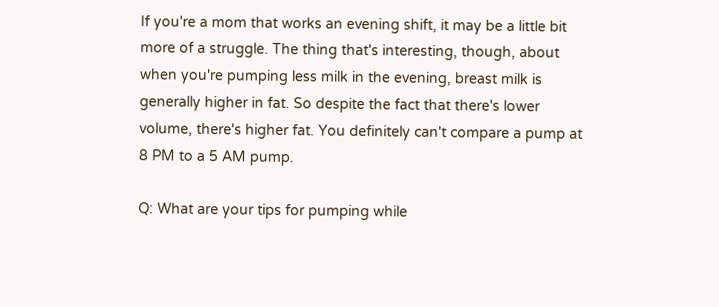If you're a mom that works an evening shift, it may be a little bit more of a struggle. The thing that's interesting, though, about when you're pumping less milk in the evening, breast milk is generally higher in fat. So despite the fact that there's lower volume, there's higher fat. You definitely can't compare a pump at 8 PM to a 5 AM pump.

Q: What are your tips for pumping while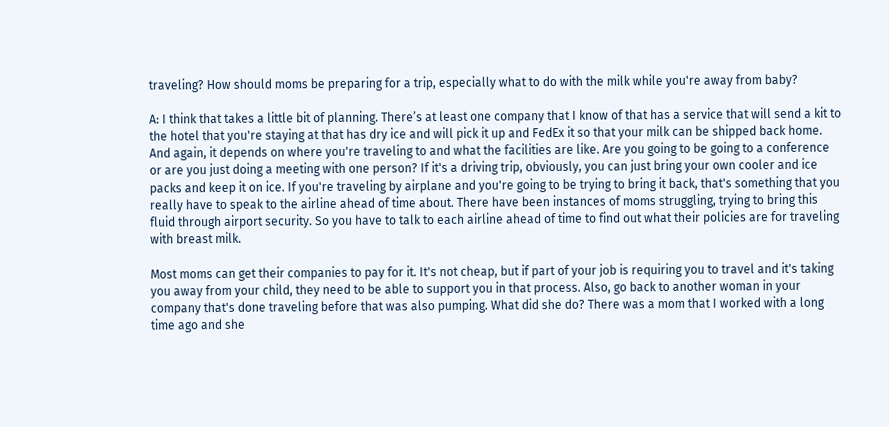traveling? How should moms be preparing for a trip, especially what to do with the milk while you're away from baby?

A: I think that takes a little bit of planning. There’s at least one company that I know of that has a service that will send a kit to the hotel that you're staying at that has dry ice and will pick it up and FedEx it so that your milk can be shipped back home. And again, it depends on where you're traveling to and what the facilities are like. Are you going to be going to a conference or are you just doing a meeting with one person? If it's a driving trip, obviously, you can just bring your own cooler and ice packs and keep it on ice. If you're traveling by airplane and you're going to be trying to bring it back, that's something that you really have to speak to the airline ahead of time about. There have been instances of moms struggling, trying to bring this fluid through airport security. So you have to talk to each airline ahead of time to find out what their policies are for traveling with breast milk.

Most moms can get their companies to pay for it. It's not cheap, but if part of your job is requiring you to travel and it's taking you away from your child, they need to be able to support you in that process. Also, go back to another woman in your company that's done traveling before that was also pumping. What did she do? There was a mom that I worked with a long time ago and she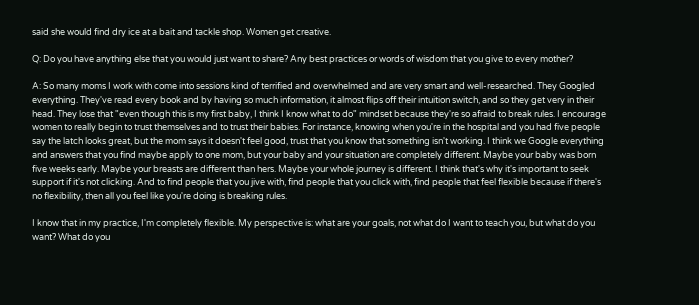said she would find dry ice at a bait and tackle shop. Women get creative.

Q: Do you have anything else that you would just want to share? Any best practices or words of wisdom that you give to every mother?

A: So many moms I work with come into sessions kind of terrified and overwhelmed and are very smart and well-researched. They Googled everything. They've read every book and by having so much information, it almost flips off their intuition switch, and so they get very in their head. They lose that "even though this is my first baby, I think I know what to do" mindset because they're so afraid to break rules. I encourage women to really begin to trust themselves and to trust their babies. For instance, knowing when you're in the hospital and you had five people say the latch looks great, but the mom says it doesn't feel good, trust that you know that something isn't working. I think we Google everything and answers that you find maybe apply to one mom, but your baby and your situation are completely different. Maybe your baby was born five weeks early. Maybe your breasts are different than hers. Maybe your whole journey is different. I think that's why it's important to seek support if it's not clicking. And to find people that you jive with, find people that you click with, find people that feel flexible because if there's no flexibility, then all you feel like you're doing is breaking rules.

I know that in my practice, I'm completely flexible. My perspective is: what are your goals, not what do I want to teach you, but what do you want? What do you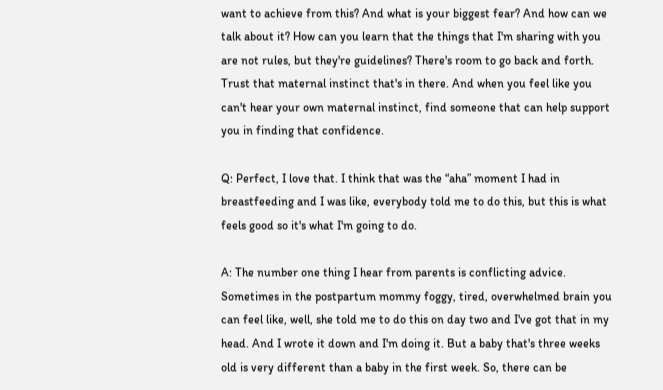want to achieve from this? And what is your biggest fear? And how can we talk about it? How can you learn that the things that I'm sharing with you are not rules, but they're guidelines? There's room to go back and forth. Trust that maternal instinct that's in there. And when you feel like you can't hear your own maternal instinct, find someone that can help support you in finding that confidence.

Q: Perfect, I love that. I think that was the “aha” moment I had in breastfeeding and I was like, everybody told me to do this, but this is what feels good so it's what I'm going to do.

A: The number one thing I hear from parents is conflicting advice. Sometimes in the postpartum mommy foggy, tired, overwhelmed brain you can feel like, well, she told me to do this on day two and I've got that in my head. And I wrote it down and I'm doing it. But a baby that's three weeks old is very different than a baby in the first week. So, there can be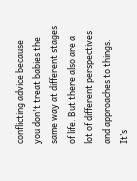conflicting advice because you don't treat babies the same way at different stages of life. But there also are a lot of different perspectives and approaches to things. It’s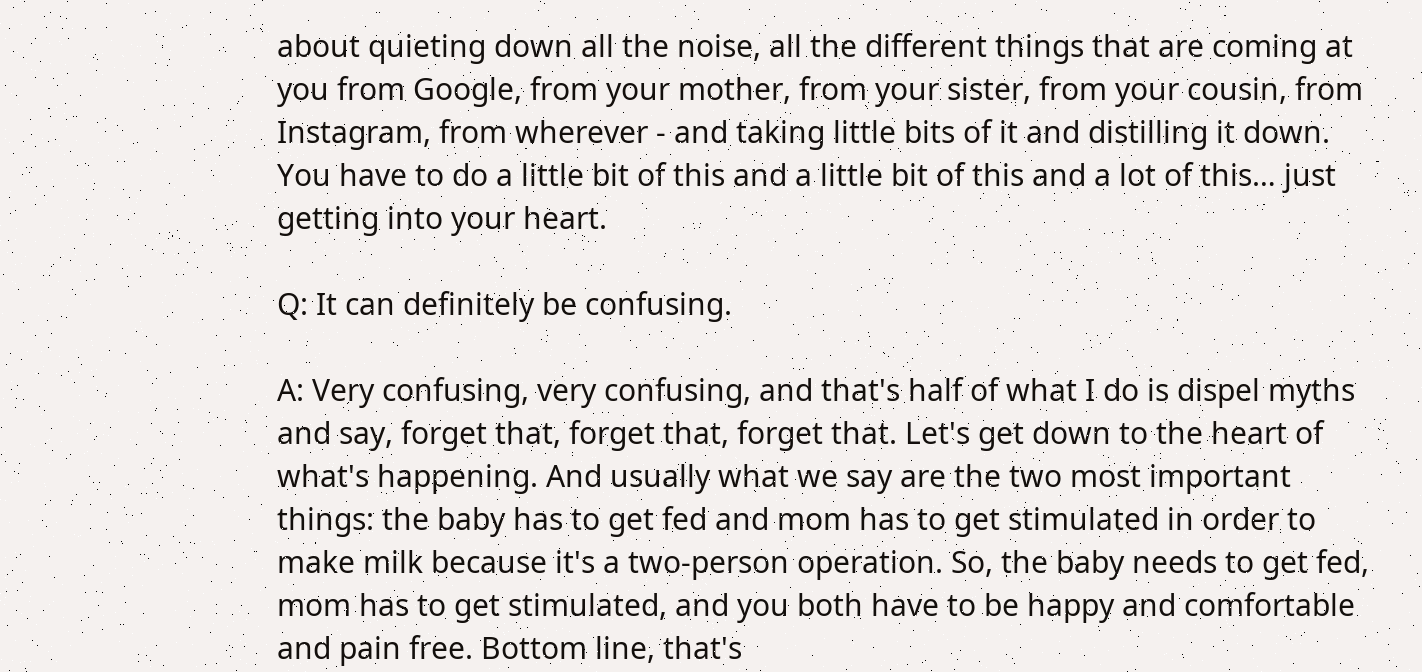about quieting down all the noise, all the different things that are coming at you from Google, from your mother, from your sister, from your cousin, from Instagram, from wherever - and taking little bits of it and distilling it down. You have to do a little bit of this and a little bit of this and a lot of this… just getting into your heart.

Q: It can definitely be confusing.

A: Very confusing, very confusing, and that's half of what I do is dispel myths and say, forget that, forget that, forget that. Let's get down to the heart of what's happening. And usually what we say are the two most important things: the baby has to get fed and mom has to get stimulated in order to make milk because it's a two-person operation. So, the baby needs to get fed, mom has to get stimulated, and you both have to be happy and comfortable and pain free. Bottom line, that's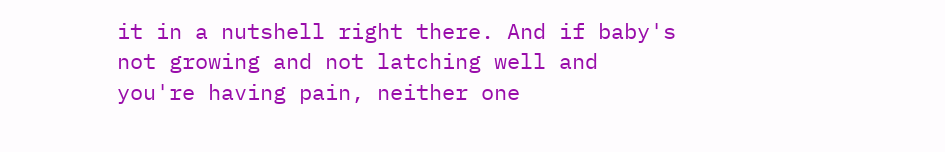it in a nutshell right there. And if baby's not growing and not latching well and you're having pain, neither one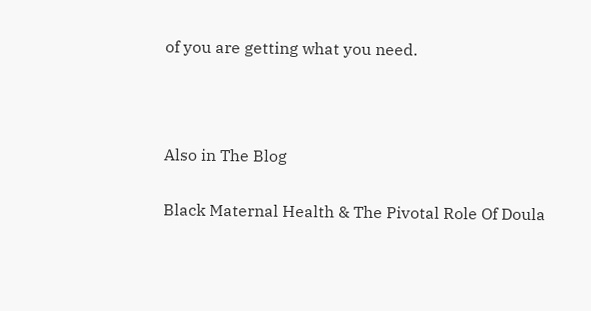of you are getting what you need.



Also in The Blog

Black Maternal Health & The Pivotal Role Of Doula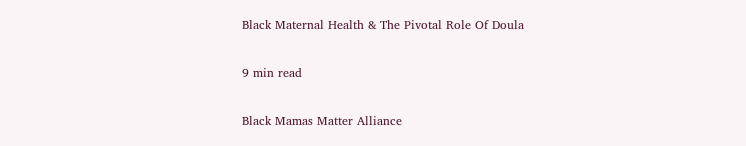Black Maternal Health & The Pivotal Role Of Doula

9 min read

Black Mamas Matter Alliance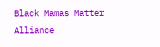Black Mamas Matter Alliance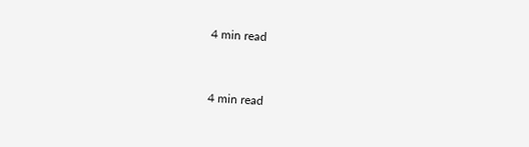4 min read


4 min read